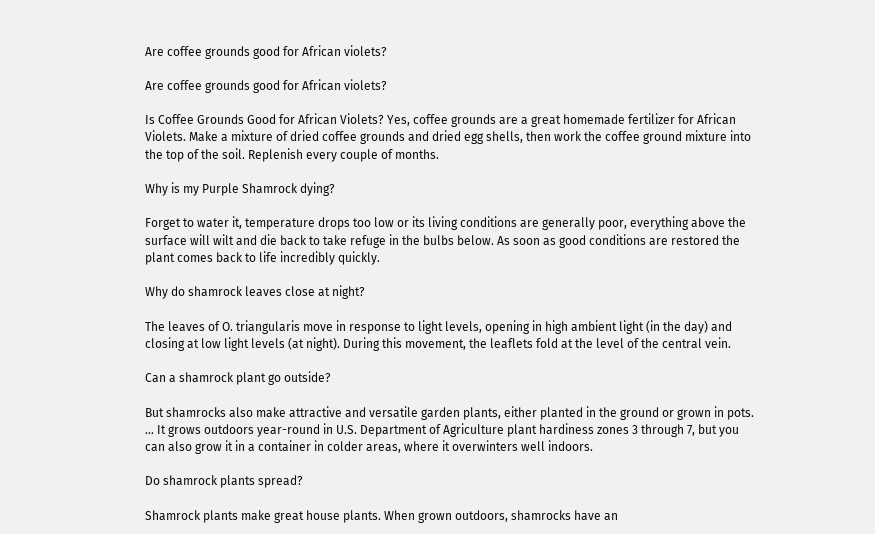Are coffee grounds good for African violets?

Are coffee grounds good for African violets?

Is Coffee Grounds Good for African Violets? Yes, coffee grounds are a great homemade fertilizer for African Violets. Make a mixture of dried coffee grounds and dried egg shells, then work the coffee ground mixture into the top of the soil. Replenish every couple of months.

Why is my Purple Shamrock dying?

Forget to water it, temperature drops too low or its living conditions are generally poor, everything above the surface will wilt and die back to take refuge in the bulbs below. As soon as good conditions are restored the plant comes back to life incredibly quickly.

Why do shamrock leaves close at night?

The leaves of O. triangularis move in response to light levels, opening in high ambient light (in the day) and closing at low light levels (at night). During this movement, the leaflets fold at the level of the central vein.

Can a shamrock plant go outside?

But shamrocks also make attractive and versatile garden plants, either planted in the ground or grown in pots. ... It grows outdoors year-round in U.S. Department of Agriculture plant hardiness zones 3 through 7, but you can also grow it in a container in colder areas, where it overwinters well indoors.

Do shamrock plants spread?

Shamrock plants make great house plants. When grown outdoors, shamrocks have an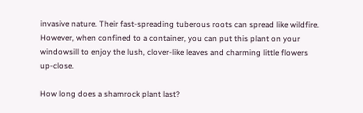invasive nature. Their fast-spreading tuberous roots can spread like wildfire. However, when confined to a container, you can put this plant on your windowsill to enjoy the lush, clover-like leaves and charming little flowers up-close.

How long does a shamrock plant last?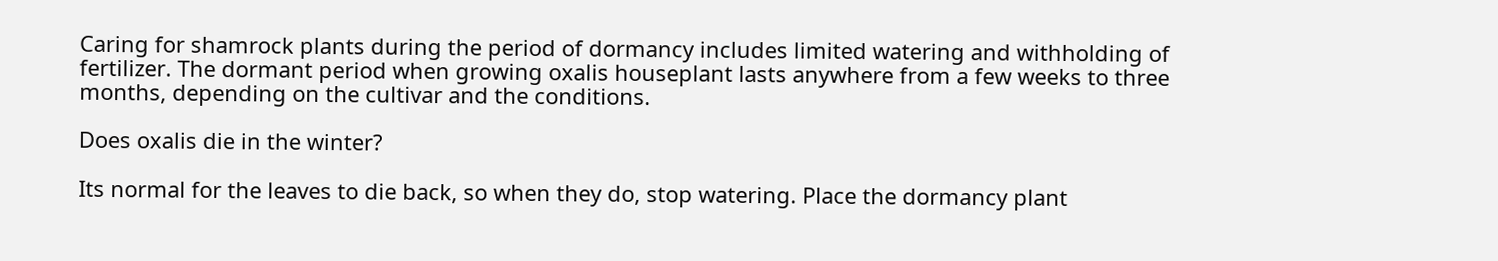Caring for shamrock plants during the period of dormancy includes limited watering and withholding of fertilizer. The dormant period when growing oxalis houseplant lasts anywhere from a few weeks to three months, depending on the cultivar and the conditions.

Does oxalis die in the winter?

Its normal for the leaves to die back, so when they do, stop watering. Place the dormancy plant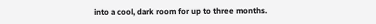into a cool, dark room for up to three months.